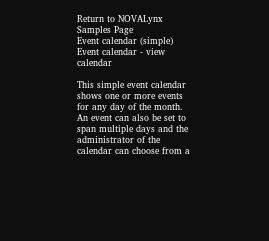Return to NOVALynx Samples Page
Event calendar (simple)
Event calendar - view calendar

This simple event calendar shows one or more events for any day of the month. An event can also be set to span multiple days and the administrator of the calendar can choose from a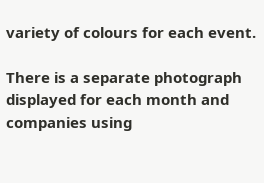variety of colours for each event.

There is a separate photograph displayed for each month and companies using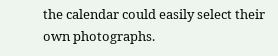the calendar could easily select their own photographs.